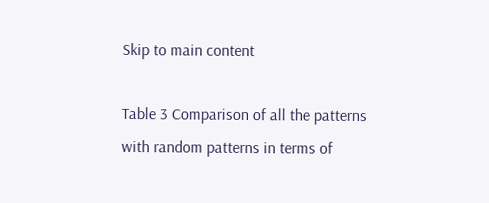Skip to main content

Table 3 Comparison of all the patterns with random patterns in terms of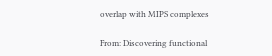overlap with MIPS complexes

From: Discovering functional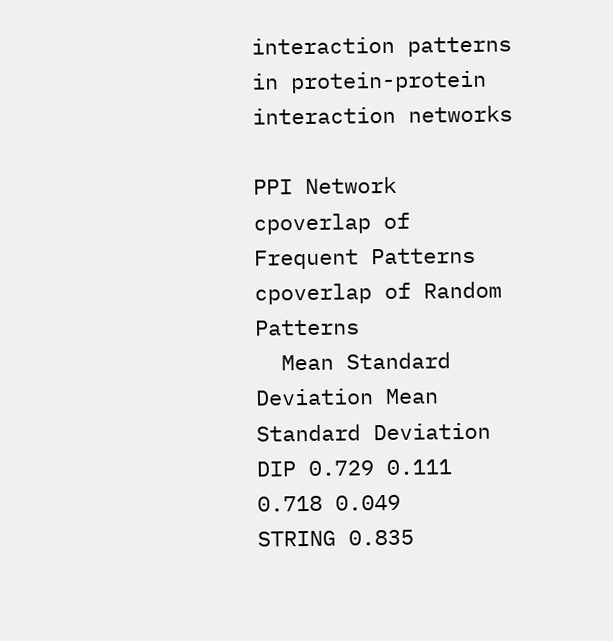interaction patterns in protein-protein interaction networks

PPI Network cpoverlap of Frequent Patterns cpoverlap of Random Patterns
  Mean Standard Deviation Mean Standard Deviation
DIP 0.729 0.111 0.718 0.049
STRING 0.835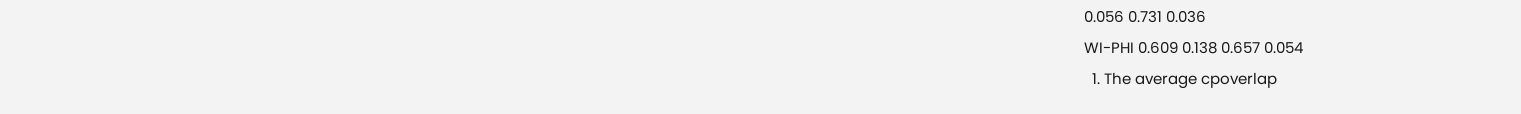0.056 0.731 0.036
WI-PHI 0.609 0.138 0.657 0.054
  1. The average cpoverlap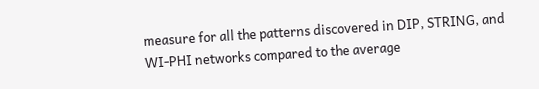measure for all the patterns discovered in DIP, STRING, and WI-PHI networks compared to the average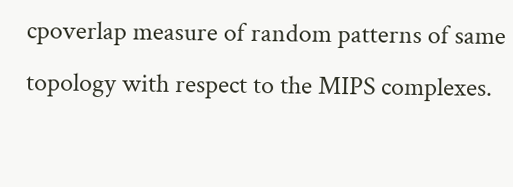cpoverlap measure of random patterns of same topology with respect to the MIPS complexes.